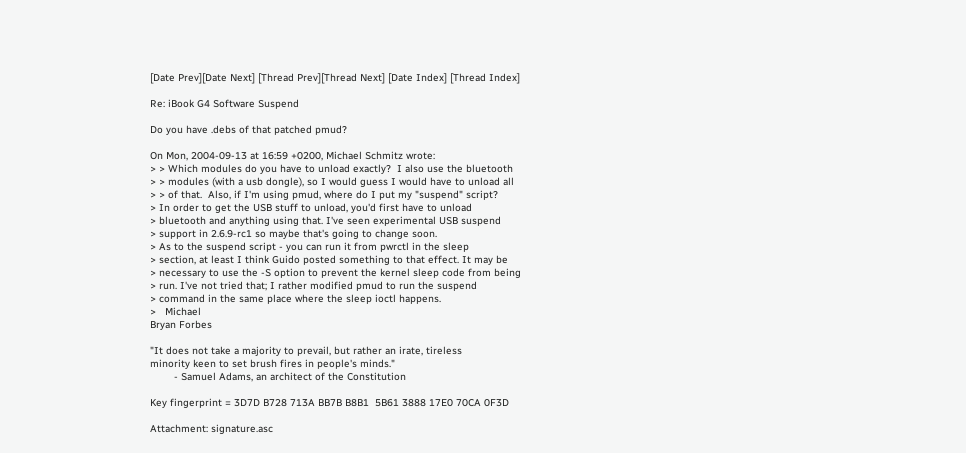[Date Prev][Date Next] [Thread Prev][Thread Next] [Date Index] [Thread Index]

Re: iBook G4 Software Suspend

Do you have .debs of that patched pmud?

On Mon, 2004-09-13 at 16:59 +0200, Michael Schmitz wrote:
> > Which modules do you have to unload exactly?  I also use the bluetooth
> > modules (with a usb dongle), so I would guess I would have to unload all
> > of that.  Also, if I'm using pmud, where do I put my "suspend" script?
> In order to get the USB stuff to unload, you'd first have to unload
> bluetooth and anything using that. I've seen experimental USB suspend
> support in 2.6.9-rc1 so maybe that's going to change soon.
> As to the suspend script - you can run it from pwrctl in the sleep
> section, at least I think Guido posted something to that effect. It may be
> necessary to use the -S option to prevent the kernel sleep code from being
> run. I've not tried that; I rather modified pmud to run the suspend
> command in the same place where the sleep ioctl happens.
>   Michael
Bryan Forbes

"It does not take a majority to prevail, but rather an irate, tireless
minority keen to set brush fires in people's minds."
        - Samuel Adams, an architect of the Constitution

Key fingerprint = 3D7D B728 713A BB7B B8B1  5B61 3888 17E0 70CA 0F3D

Attachment: signature.asc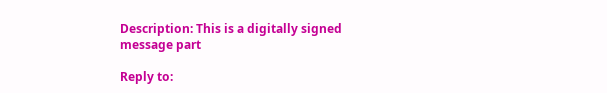Description: This is a digitally signed message part

Reply to: